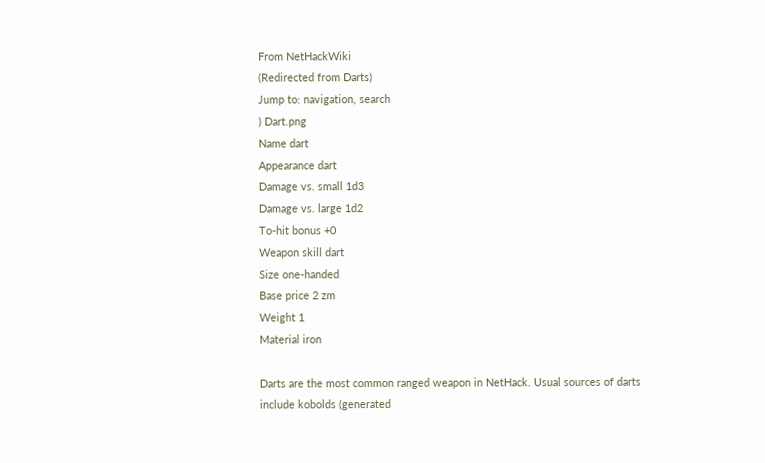From NetHackWiki
(Redirected from Darts)
Jump to: navigation, search
) Dart.png
Name dart
Appearance dart
Damage vs. small 1d3
Damage vs. large 1d2
To-hit bonus +0
Weapon skill dart
Size one-handed
Base price 2 zm
Weight 1
Material iron

Darts are the most common ranged weapon in NetHack. Usual sources of darts include kobolds (generated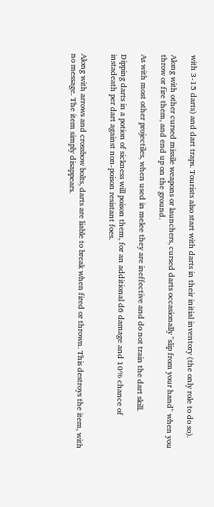with 3-15 darts) and dart traps. Tourists also start with darts in their initial inventory (the only role to do so).

Along with other cursed missile weapons or launchers, cursed darts occasionally "slip from your hand" when you throw or fire them, and end up on the ground.

As with most other projectiles, when used in melee they are ineffective and do not train the dart skill.

Dipping darts in a potion of sickness will poison them, for an additional d6 damage and 10% chance of instadeath per dart against non-poison resistant foes.


Along with arrows and crossbow bolts, darts are liable to break when fired or thrown. This destroys the item, with no message. The item simply disappears.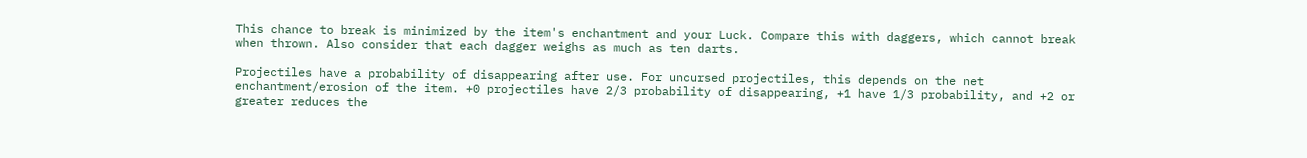This chance to break is minimized by the item's enchantment and your Luck. Compare this with daggers, which cannot break when thrown. Also consider that each dagger weighs as much as ten darts.

Projectiles have a probability of disappearing after use. For uncursed projectiles, this depends on the net enchantment/erosion of the item. +0 projectiles have 2/3 probability of disappearing, +1 have 1/3 probability, and +2 or greater reduces the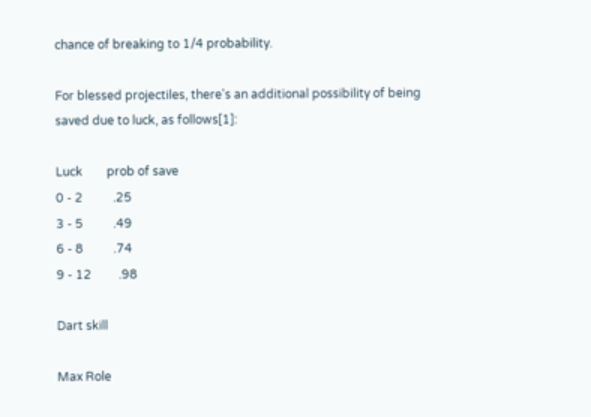chance of breaking to 1/4 probability.

For blessed projectiles, there's an additional possibility of being saved due to luck, as follows[1]:

Luck        prob of save
0 - 2          .25
3 - 5          .49
6 - 8          .74
9 - 12         .98

Dart skill

Max Role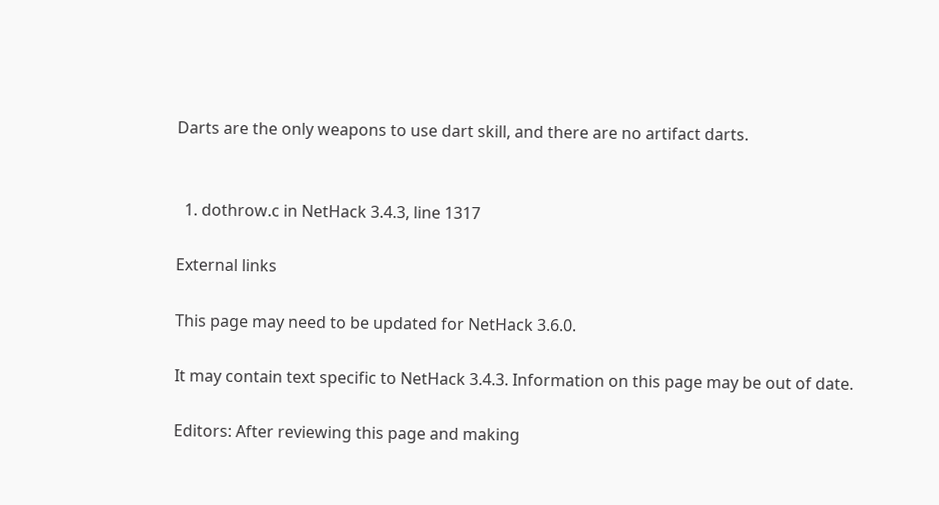Darts are the only weapons to use dart skill, and there are no artifact darts.


  1. dothrow.c in NetHack 3.4.3, line 1317

External links

This page may need to be updated for NetHack 3.6.0.

It may contain text specific to NetHack 3.4.3. Information on this page may be out of date.

Editors: After reviewing this page and making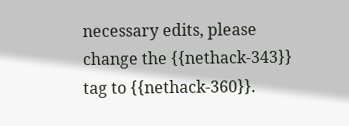necessary edits, please change the {{nethack-343}} tag to {{nethack-360}}.